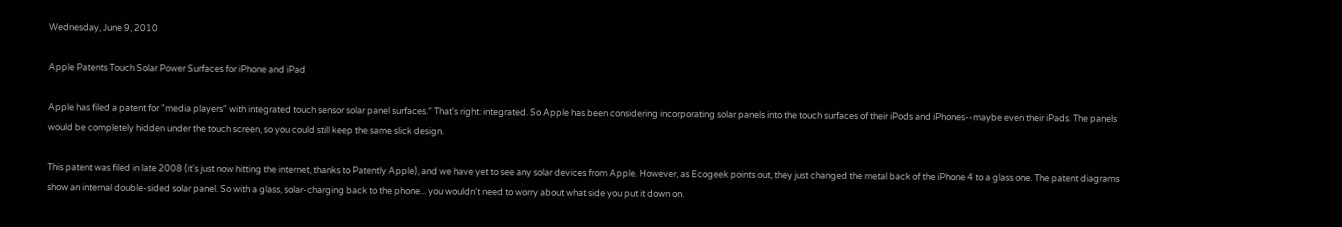Wednesday, June 9, 2010

Apple Patents Touch Solar Power Surfaces for iPhone and iPad

Apple has filed a patent for "media players" with integrated touch sensor solar panel surfaces." That's right: integrated. So Apple has been considering incorporating solar panels into the touch surfaces of their iPods and iPhones--maybe even their iPads. The panels would be completely hidden under the touch screen, so you could still keep the same slick design.

This patent was filed in late 2008 (it's just now hitting the internet, thanks to Patently Apple), and we have yet to see any solar devices from Apple. However, as Ecogeek points out, they just changed the metal back of the iPhone 4 to a glass one. The patent diagrams show an internal double-sided solar panel. So with a glass, solar-charging back to the phone... you wouldn't need to worry about what side you put it down on.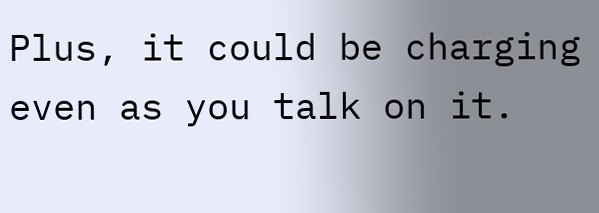Plus, it could be charging even as you talk on it.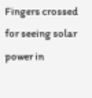Fingers crossed for seeing solar power in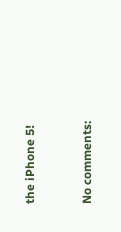the iPhone 5!


No comments: